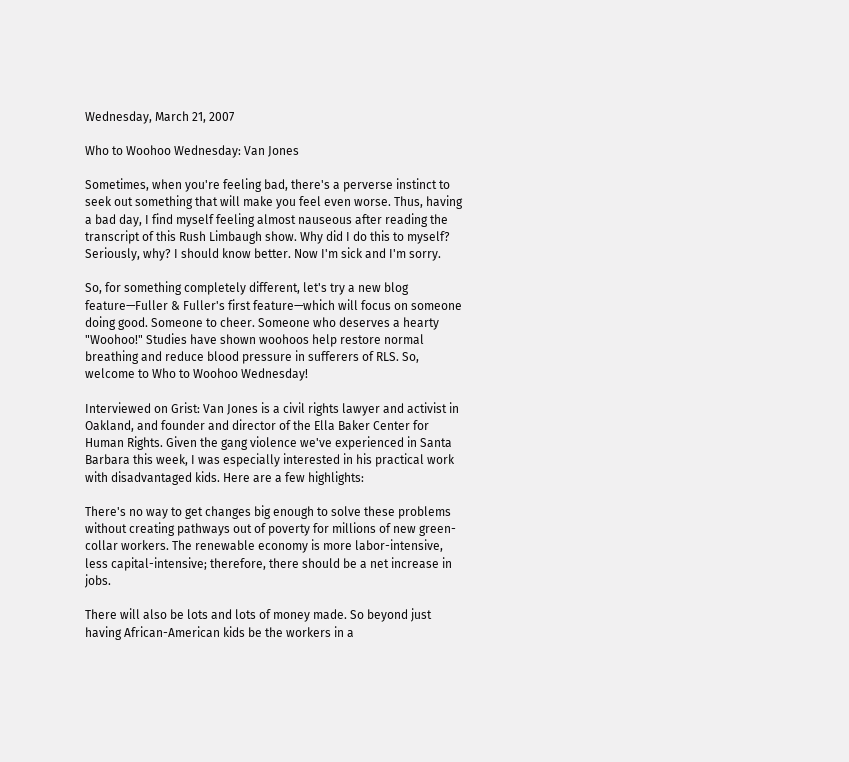Wednesday, March 21, 2007

Who to Woohoo Wednesday: Van Jones

Sometimes, when you're feeling bad, there's a perverse instinct to seek out something that will make you feel even worse. Thus, having a bad day, I find myself feeling almost nauseous after reading the transcript of this Rush Limbaugh show. Why did I do this to myself? Seriously, why? I should know better. Now I'm sick and I'm sorry.

So, for something completely different, let's try a new blog feature—Fuller & Fuller's first feature—which will focus on someone doing good. Someone to cheer. Someone who deserves a hearty "Woohoo!" Studies have shown woohoos help restore normal breathing and reduce blood pressure in sufferers of RLS. So, welcome to Who to Woohoo Wednesday!

Interviewed on Grist: Van Jones is a civil rights lawyer and activist in Oakland, and founder and director of the Ella Baker Center for Human Rights. Given the gang violence we've experienced in Santa Barbara this week, I was especially interested in his practical work with disadvantaged kids. Here are a few highlights:

There's no way to get changes big enough to solve these problems without creating pathways out of poverty for millions of new green-collar workers. The renewable economy is more labor-intensive, less capital-intensive; therefore, there should be a net increase in jobs.

There will also be lots and lots of money made. So beyond just having African-American kids be the workers in a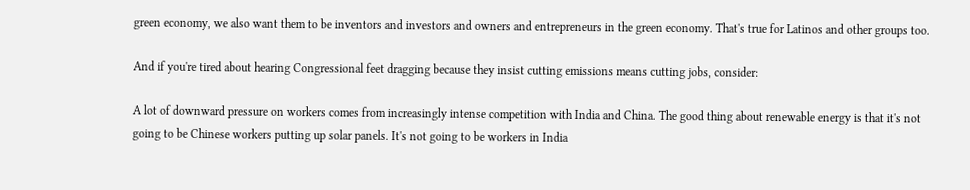green economy, we also want them to be inventors and investors and owners and entrepreneurs in the green economy. That's true for Latinos and other groups too.

And if you're tired about hearing Congressional feet dragging because they insist cutting emissions means cutting jobs, consider:

A lot of downward pressure on workers comes from increasingly intense competition with India and China. The good thing about renewable energy is that it's not going to be Chinese workers putting up solar panels. It's not going to be workers in India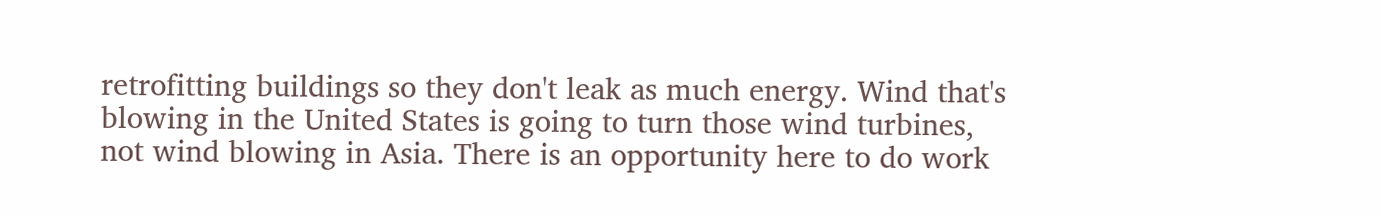retrofitting buildings so they don't leak as much energy. Wind that's blowing in the United States is going to turn those wind turbines, not wind blowing in Asia. There is an opportunity here to do work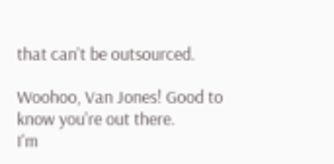that can't be outsourced.

Woohoo, Van Jones! Good to know you're out there.
I'm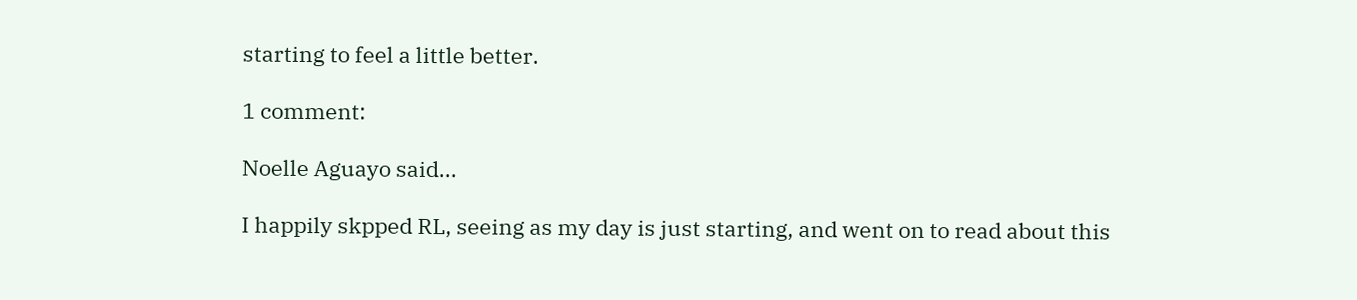starting to feel a little better.

1 comment:

Noelle Aguayo said...

I happily skpped RL, seeing as my day is just starting, and went on to read about this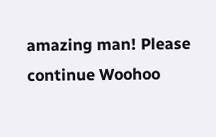amazing man! Please continue Woohoo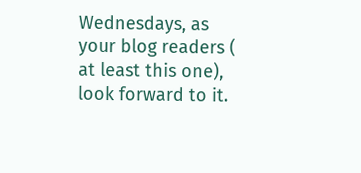Wednesdays, as your blog readers ( at least this one), look forward to it.